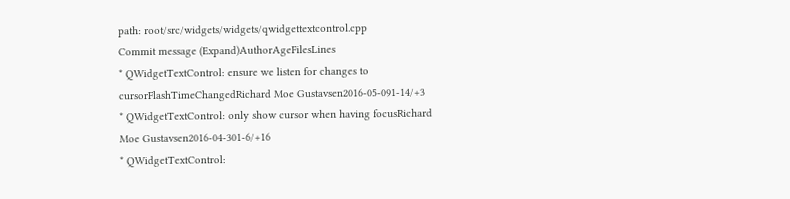path: root/src/widgets/widgets/qwidgettextcontrol.cpp
Commit message (Expand)AuthorAgeFilesLines
* QWidgetTextControl: ensure we listen for changes to cursorFlashTimeChangedRichard Moe Gustavsen2016-05-091-14/+3
* QWidgetTextControl: only show cursor when having focusRichard Moe Gustavsen2016-04-301-6/+16
* QWidgetTextControl: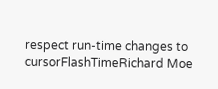respect run-time changes to cursorFlashTimeRichard Moe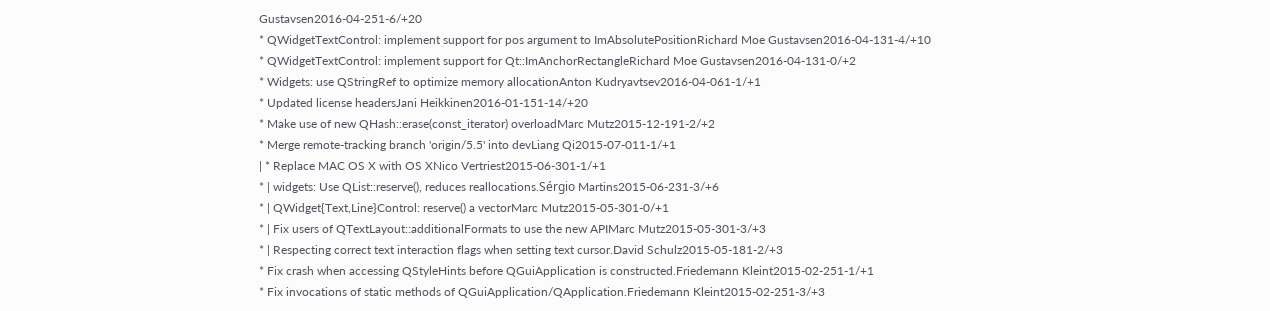Gustavsen2016-04-251-6/+20
* QWidgetTextControl: implement support for pos argument to ImAbsolutePositionRichard Moe Gustavsen2016-04-131-4/+10
* QWidgetTextControl: implement support for Qt::ImAnchorRectangleRichard Moe Gustavsen2016-04-131-0/+2
* Widgets: use QStringRef to optimize memory allocationAnton Kudryavtsev2016-04-061-1/+1
* Updated license headersJani Heikkinen2016-01-151-14/+20
* Make use of new QHash::erase(const_iterator) overloadMarc Mutz2015-12-191-2/+2
* Merge remote-tracking branch 'origin/5.5' into devLiang Qi2015-07-011-1/+1
| * Replace MAC OS X with OS XNico Vertriest2015-06-301-1/+1
* | widgets: Use QList::reserve(), reduces reallocations.Sérgio Martins2015-06-231-3/+6
* | QWidget{Text,Line}Control: reserve() a vectorMarc Mutz2015-05-301-0/+1
* | Fix users of QTextLayout::additionalFormats to use the new APIMarc Mutz2015-05-301-3/+3
* | Respecting correct text interaction flags when setting text cursor.David Schulz2015-05-181-2/+3
* Fix crash when accessing QStyleHints before QGuiApplication is constructed.Friedemann Kleint2015-02-251-1/+1
* Fix invocations of static methods of QGuiApplication/QApplication.Friedemann Kleint2015-02-251-3/+3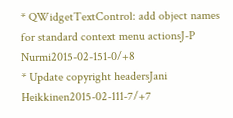* QWidgetTextControl: add object names for standard context menu actionsJ-P Nurmi2015-02-151-0/+8
* Update copyright headersJani Heikkinen2015-02-111-7/+7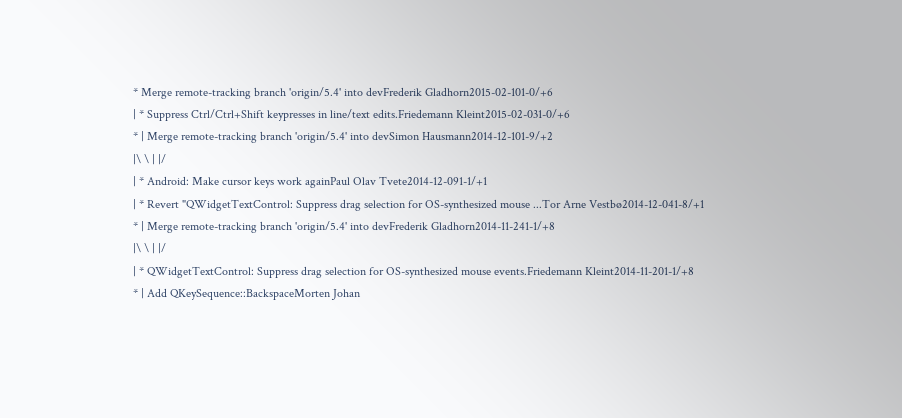* Merge remote-tracking branch 'origin/5.4' into devFrederik Gladhorn2015-02-101-0/+6
| * Suppress Ctrl/Ctrl+Shift keypresses in line/text edits.Friedemann Kleint2015-02-031-0/+6
* | Merge remote-tracking branch 'origin/5.4' into devSimon Hausmann2014-12-101-9/+2
|\ \ | |/
| * Android: Make cursor keys work againPaul Olav Tvete2014-12-091-1/+1
| * Revert "QWidgetTextControl: Suppress drag selection for OS-synthesized mouse ...Tor Arne Vestbø2014-12-041-8/+1
* | Merge remote-tracking branch 'origin/5.4' into devFrederik Gladhorn2014-11-241-1/+8
|\ \ | |/
| * QWidgetTextControl: Suppress drag selection for OS-synthesized mouse events.Friedemann Kleint2014-11-201-1/+8
* | Add QKeySequence::BackspaceMorten Johan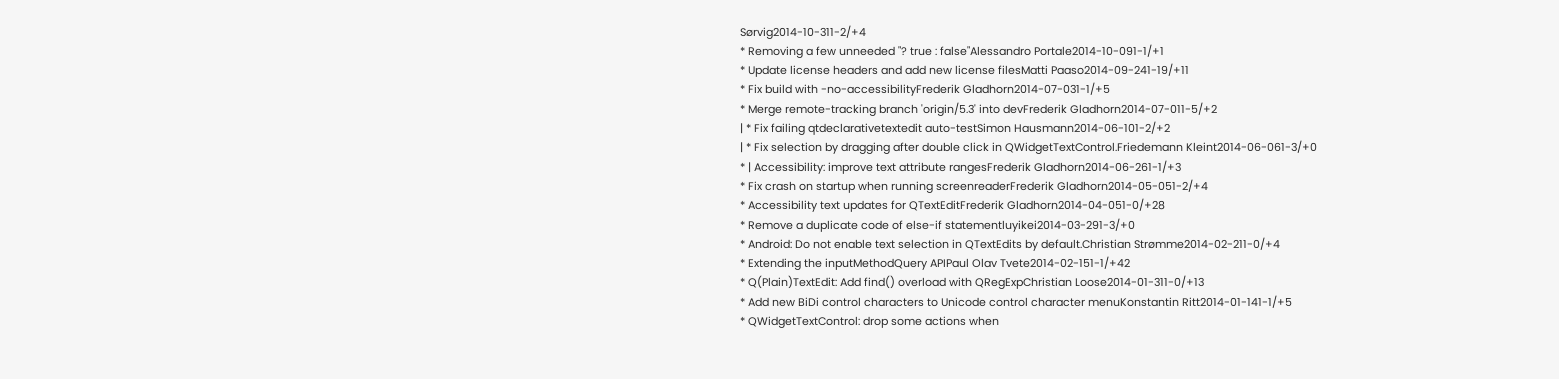Sørvig2014-10-311-2/+4
* Removing a few unneeded "? true : false"Alessandro Portale2014-10-091-1/+1
* Update license headers and add new license filesMatti Paaso2014-09-241-19/+11
* Fix build with -no-accessibilityFrederik Gladhorn2014-07-031-1/+5
* Merge remote-tracking branch 'origin/5.3' into devFrederik Gladhorn2014-07-011-5/+2
| * Fix failing qtdeclarativetextedit auto-testSimon Hausmann2014-06-101-2/+2
| * Fix selection by dragging after double click in QWidgetTextControl.Friedemann Kleint2014-06-061-3/+0
* | Accessibility: improve text attribute rangesFrederik Gladhorn2014-06-261-1/+3
* Fix crash on startup when running screenreaderFrederik Gladhorn2014-05-051-2/+4
* Accessibility text updates for QTextEditFrederik Gladhorn2014-04-051-0/+28
* Remove a duplicate code of else-if statementluyikei2014-03-291-3/+0
* Android: Do not enable text selection in QTextEdits by default.Christian Strømme2014-02-211-0/+4
* Extending the inputMethodQuery APIPaul Olav Tvete2014-02-151-1/+42
* Q(Plain)TextEdit: Add find() overload with QRegExpChristian Loose2014-01-311-0/+13
* Add new BiDi control characters to Unicode control character menuKonstantin Ritt2014-01-141-1/+5
* QWidgetTextControl: drop some actions when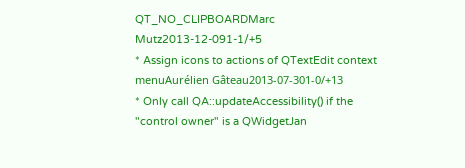QT_NO_CLIPBOARDMarc Mutz2013-12-091-1/+5
* Assign icons to actions of QTextEdit context menuAurélien Gâteau2013-07-301-0/+13
* Only call QA::updateAccessibility() if the "control owner" is a QWidgetJan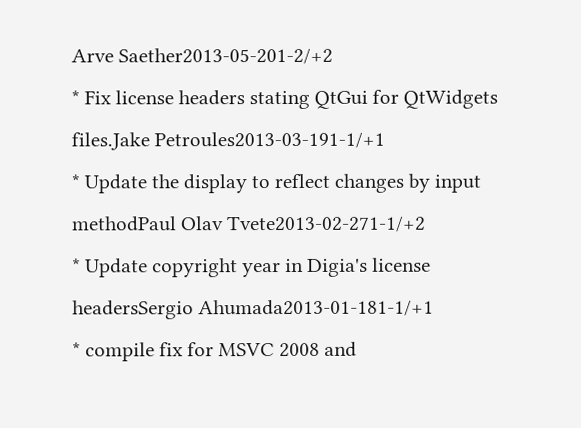Arve Saether2013-05-201-2/+2
* Fix license headers stating QtGui for QtWidgets files.Jake Petroules2013-03-191-1/+1
* Update the display to reflect changes by input methodPaul Olav Tvete2013-02-271-1/+2
* Update copyright year in Digia's license headersSergio Ahumada2013-01-181-1/+1
* compile fix for MSVC 2008 and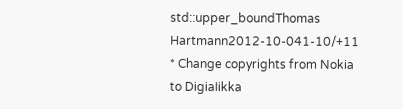std::upper_boundThomas Hartmann2012-10-041-10/+11
* Change copyrights from Nokia to DigiaIikka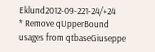Eklund2012-09-221-24/+24
* Remove qUpperBound usages from qtbaseGiuseppe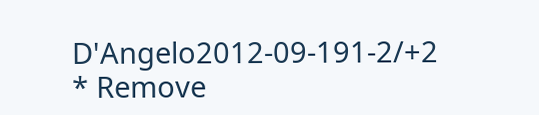D'Angelo2012-09-191-2/+2
* Remove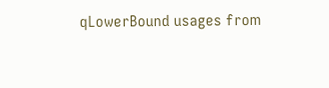qLowerBound usages from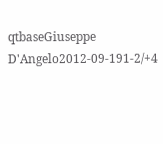qtbaseGiuseppe D'Angelo2012-09-191-2/+4